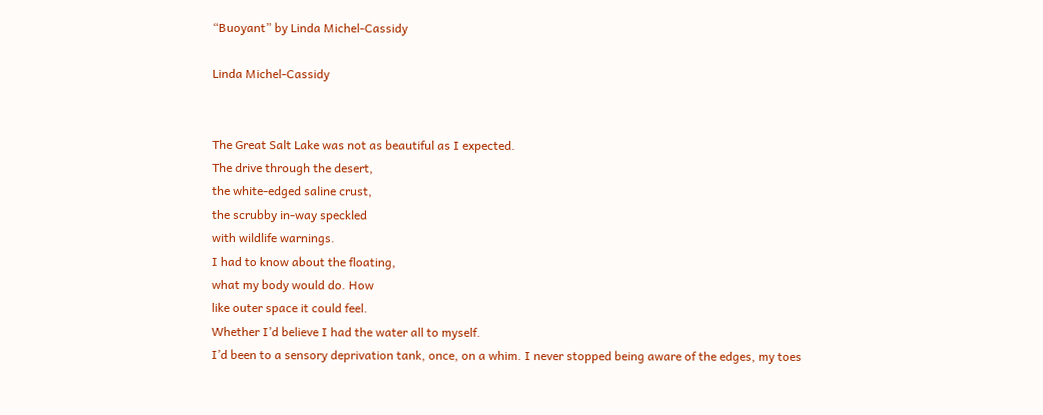“Buoyant” by Linda Michel-Cassidy

Linda Michel-Cassidy


The Great Salt Lake was not as beautiful as I expected.
The drive through the desert,
the white-edged saline crust,
the scrubby in-way speckled
with wildlife warnings.
I had to know about the floating,
what my body would do. How
like outer space it could feel.
Whether I’d believe I had the water all to myself.
I’d been to a sensory deprivation tank, once, on a whim. I never stopped being aware of the edges, my toes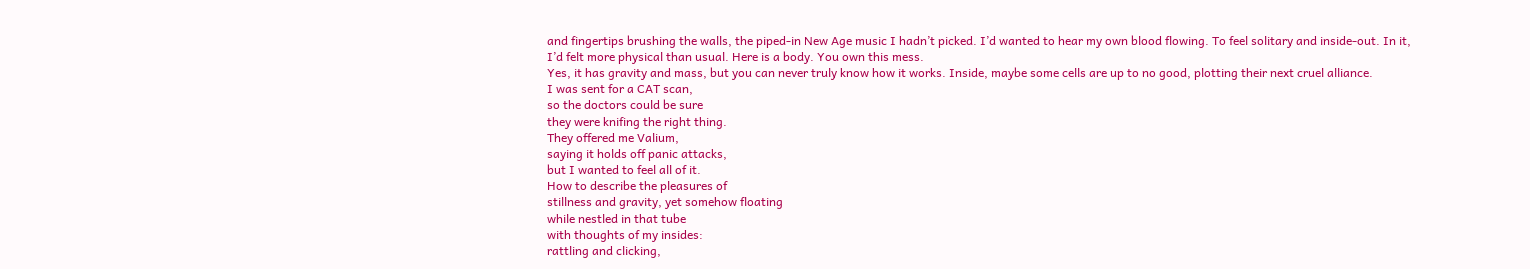and fingertips brushing the walls, the piped-in New Age music I hadn’t picked. I’d wanted to hear my own blood flowing. To feel solitary and inside-out. In it, I’d felt more physical than usual. Here is a body. You own this mess.
Yes, it has gravity and mass, but you can never truly know how it works. Inside, maybe some cells are up to no good, plotting their next cruel alliance.
I was sent for a CAT scan,
so the doctors could be sure
they were knifing the right thing.
They offered me Valium,
saying it holds off panic attacks,
but I wanted to feel all of it.
How to describe the pleasures of
stillness and gravity, yet somehow floating
while nestled in that tube
with thoughts of my insides:
rattling and clicking,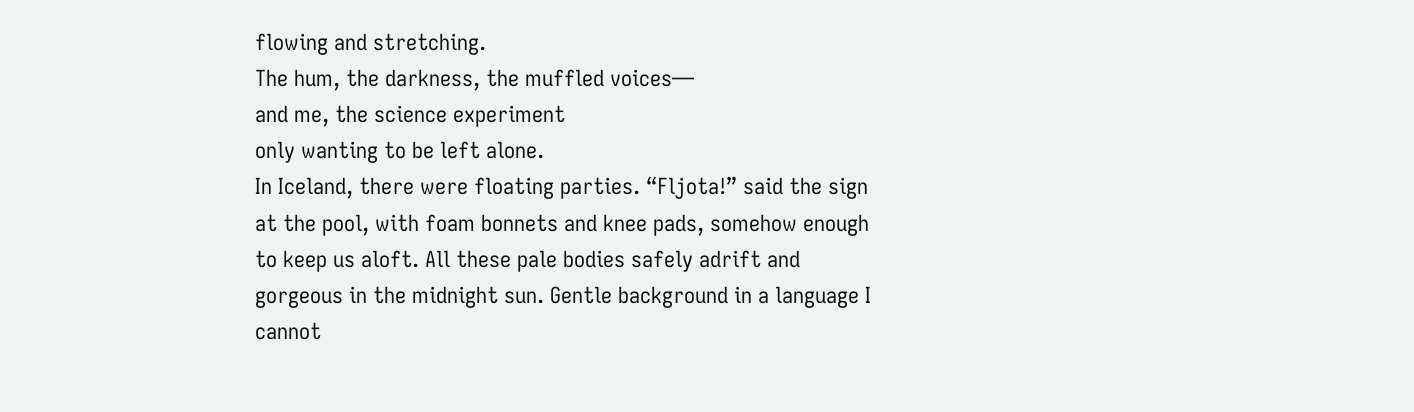flowing and stretching.
The hum, the darkness, the muffled voices—
and me, the science experiment
only wanting to be left alone.
In Iceland, there were floating parties. “Fljota!” said the sign at the pool, with foam bonnets and knee pads, somehow enough to keep us aloft. All these pale bodies safely adrift and gorgeous in the midnight sun. Gentle background in a language I cannot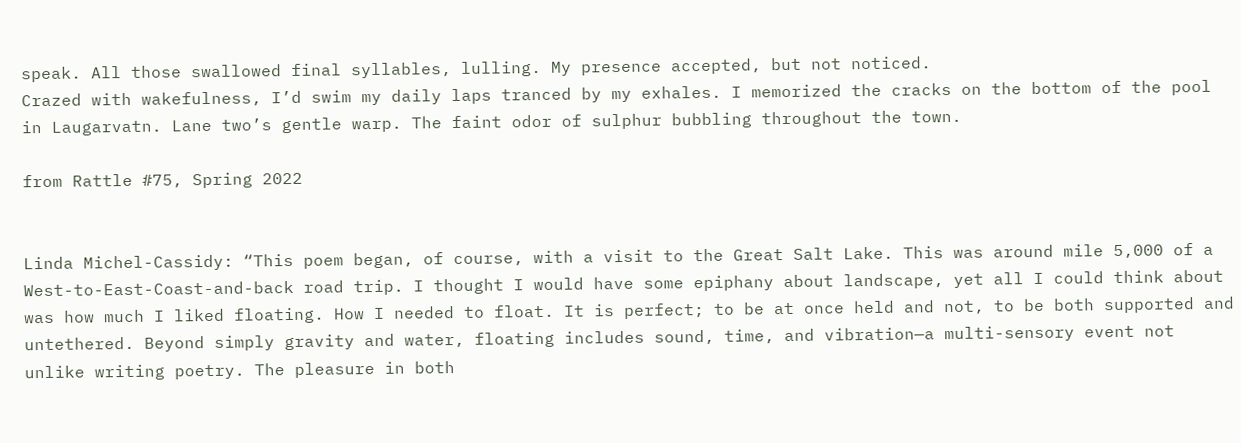speak. All those swallowed final syllables, lulling. My presence accepted, but not noticed.
Crazed with wakefulness, I’d swim my daily laps tranced by my exhales. I memorized the cracks on the bottom of the pool in Laugarvatn. Lane two’s gentle warp. The faint odor of sulphur bubbling throughout the town.

from Rattle #75, Spring 2022


Linda Michel-Cassidy: “This poem began, of course, with a visit to the Great Salt Lake. This was around mile 5,000 of a West-to-East-Coast-and-back road trip. I thought I would have some epiphany about landscape, yet all I could think about was how much I liked floating. How I needed to float. It is perfect; to be at once held and not, to be both supported and untethered. Beyond simply gravity and water, floating includes sound, time, and vibration—a multi-sensory event not unlike writing poetry. The pleasure in both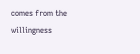comes from the willingness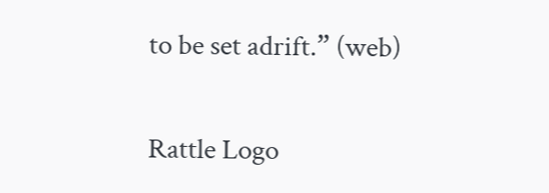to be set adrift.” (web)

Rattle Logo